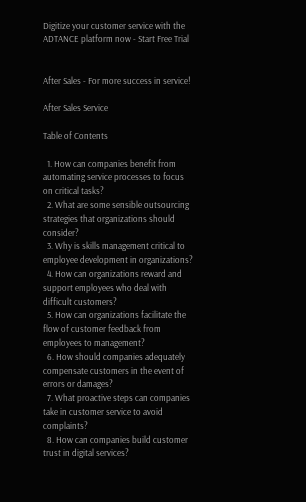Digitize your customer service with the ADTANCE platform now - Start Free Trial


After Sales - For more success in service!

After Sales Service

Table of Contents

  1. How can companies benefit from automating service processes to focus on critical tasks?
  2. What are some sensible outsourcing strategies that organizations should consider?
  3. Why is skills management critical to employee development in organizations?
  4. How can organizations reward and support employees who deal with difficult customers?
  5. How can organizations facilitate the flow of customer feedback from employees to management?
  6. How should companies adequately compensate customers in the event of errors or damages?
  7. What proactive steps can companies take in customer service to avoid complaints?
  8. How can companies build customer trust in digital services?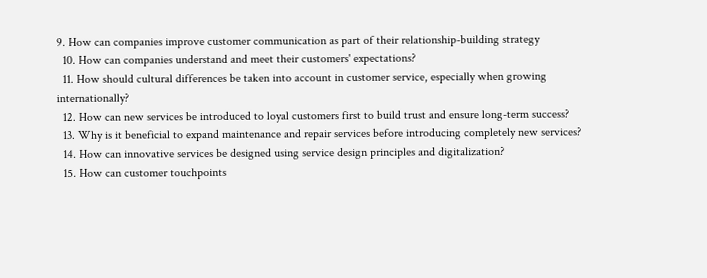9. How can companies improve customer communication as part of their relationship-building strategy
  10. How can companies understand and meet their customers' expectations?
  11. How should cultural differences be taken into account in customer service, especially when growing internationally?
  12. How can new services be introduced to loyal customers first to build trust and ensure long-term success?
  13. Why is it beneficial to expand maintenance and repair services before introducing completely new services?
  14. How can innovative services be designed using service design principles and digitalization?
  15. How can customer touchpoints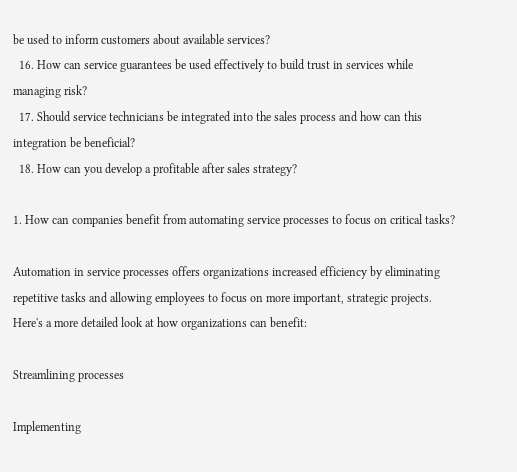be used to inform customers about available services?
  16. How can service guarantees be used effectively to build trust in services while managing risk?
  17. Should service technicians be integrated into the sales process and how can this integration be beneficial?
  18. How can you develop a profitable after sales strategy?

1. How can companies benefit from automating service processes to focus on critical tasks?

Automation in service processes offers organizations increased efficiency by eliminating repetitive tasks and allowing employees to focus on more important, strategic projects. Here's a more detailed look at how organizations can benefit:

Streamlining processes

Implementing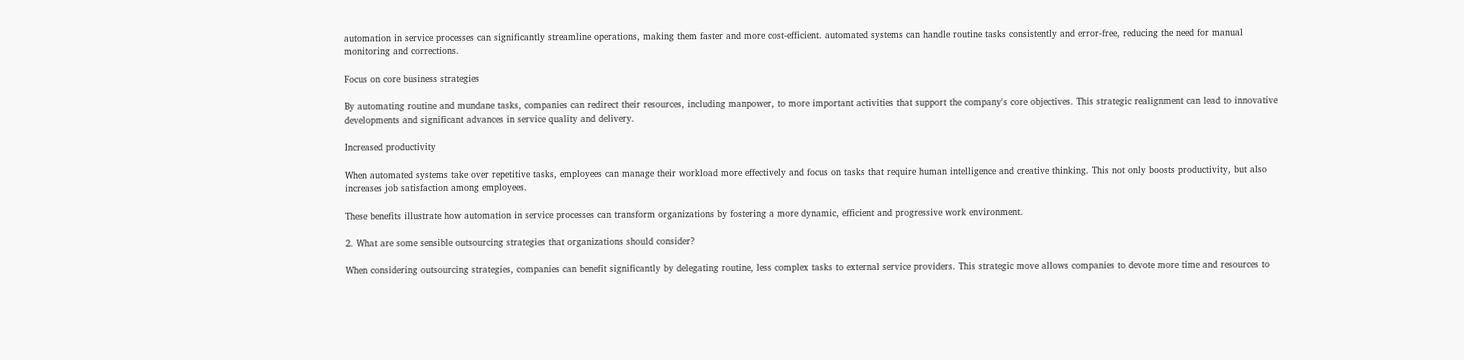automation in service processes can significantly streamline operations, making them faster and more cost-efficient. automated systems can handle routine tasks consistently and error-free, reducing the need for manual monitoring and corrections.

Focus on core business strategies

By automating routine and mundane tasks, companies can redirect their resources, including manpower, to more important activities that support the company's core objectives. This strategic realignment can lead to innovative developments and significant advances in service quality and delivery.

Increased productivity

When automated systems take over repetitive tasks, employees can manage their workload more effectively and focus on tasks that require human intelligence and creative thinking. This not only boosts productivity, but also increases job satisfaction among employees.

These benefits illustrate how automation in service processes can transform organizations by fostering a more dynamic, efficient and progressive work environment.

2. What are some sensible outsourcing strategies that organizations should consider?

When considering outsourcing strategies, companies can benefit significantly by delegating routine, less complex tasks to external service providers. This strategic move allows companies to devote more time and resources to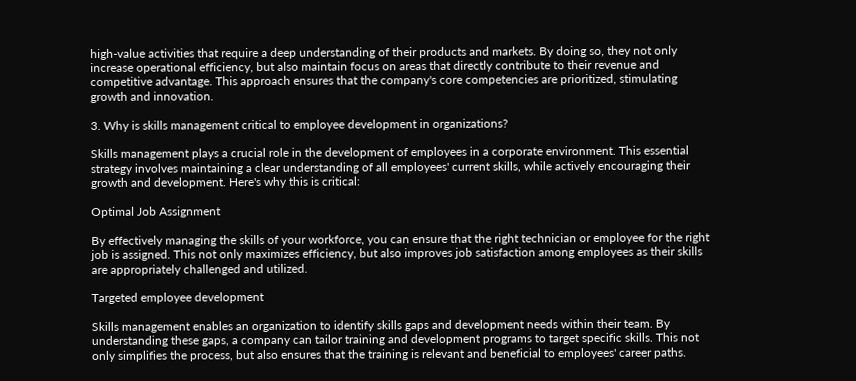high-value activities that require a deep understanding of their products and markets. By doing so, they not only increase operational efficiency, but also maintain focus on areas that directly contribute to their revenue and competitive advantage. This approach ensures that the company's core competencies are prioritized, stimulating growth and innovation.

3. Why is skills management critical to employee development in organizations?

Skills management plays a crucial role in the development of employees in a corporate environment. This essential strategy involves maintaining a clear understanding of all employees' current skills, while actively encouraging their growth and development. Here's why this is critical:

Optimal Job Assignment

By effectively managing the skills of your workforce, you can ensure that the right technician or employee for the right job is assigned. This not only maximizes efficiency, but also improves job satisfaction among employees as their skills are appropriately challenged and utilized.

Targeted employee development

Skills management enables an organization to identify skills gaps and development needs within their team. By understanding these gaps, a company can tailor training and development programs to target specific skills. This not only simplifies the process, but also ensures that the training is relevant and beneficial to employees' career paths.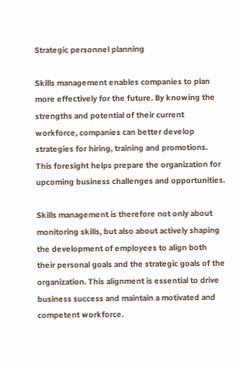Strategic personnel planning

Skills management enables companies to plan more effectively for the future. By knowing the strengths and potential of their current workforce, companies can better develop strategies for hiring, training and promotions. This foresight helps prepare the organization for upcoming business challenges and opportunities.

Skills management is therefore not only about monitoring skills, but also about actively shaping the development of employees to align both their personal goals and the strategic goals of the organization. This alignment is essential to drive business success and maintain a motivated and competent workforce.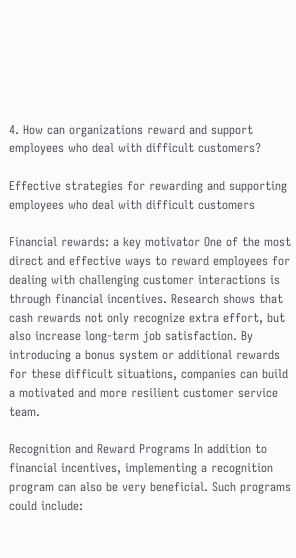4. How can organizations reward and support employees who deal with difficult customers?

Effective strategies for rewarding and supporting employees who deal with difficult customers

Financial rewards: a key motivator One of the most direct and effective ways to reward employees for dealing with challenging customer interactions is through financial incentives. Research shows that cash rewards not only recognize extra effort, but also increase long-term job satisfaction. By introducing a bonus system or additional rewards for these difficult situations, companies can build a motivated and more resilient customer service team.

Recognition and Reward Programs In addition to financial incentives, implementing a recognition program can also be very beneficial. Such programs could include: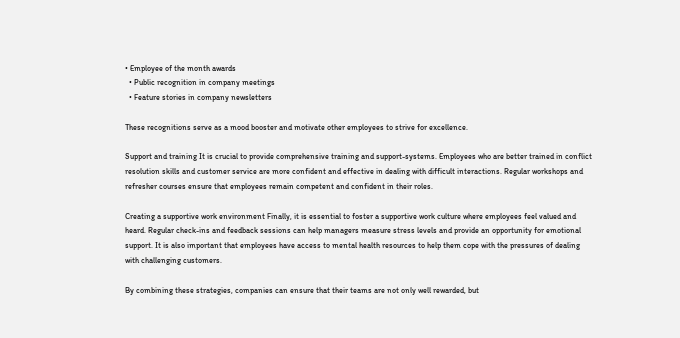• Employee of the month awards
  • Public recognition in company meetings
  • Feature stories in company newsletters

These recognitions serve as a mood booster and motivate other employees to strive for excellence.

Support and training It is crucial to provide comprehensive training and support-systems. Employees who are better trained in conflict resolution skills and customer service are more confident and effective in dealing with difficult interactions. Regular workshops and refresher courses ensure that employees remain competent and confident in their roles.

Creating a supportive work environment Finally, it is essential to foster a supportive work culture where employees feel valued and heard. Regular check-ins and feedback sessions can help managers measure stress levels and provide an opportunity for emotional support. It is also important that employees have access to mental health resources to help them cope with the pressures of dealing with challenging customers.

By combining these strategies, companies can ensure that their teams are not only well rewarded, but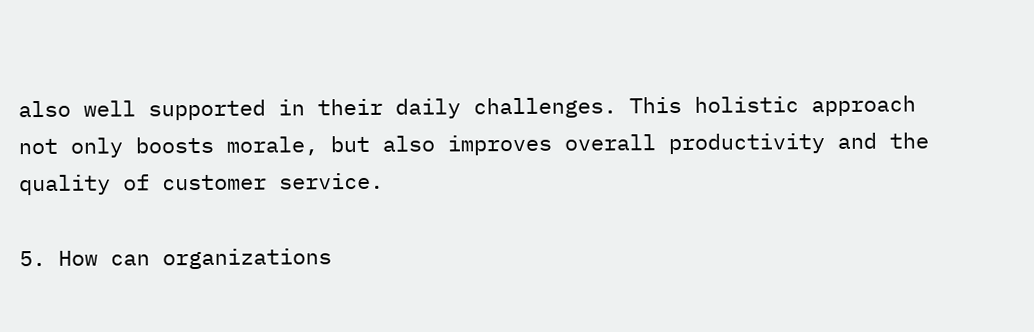also well supported in their daily challenges. This holistic approach not only boosts morale, but also improves overall productivity and the quality of customer service.

5. How can organizations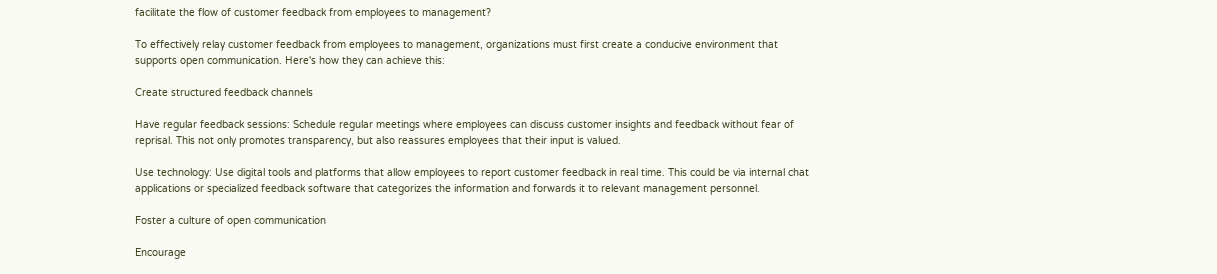facilitate the flow of customer feedback from employees to management?

To effectively relay customer feedback from employees to management, organizations must first create a conducive environment that supports open communication. Here's how they can achieve this:

Create structured feedback channels

Have regular feedback sessions: Schedule regular meetings where employees can discuss customer insights and feedback without fear of reprisal. This not only promotes transparency, but also reassures employees that their input is valued.

Use technology: Use digital tools and platforms that allow employees to report customer feedback in real time. This could be via internal chat applications or specialized feedback software that categorizes the information and forwards it to relevant management personnel.

Foster a culture of open communication

Encourage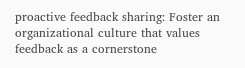proactive feedback sharing: Foster an organizational culture that values feedback as a cornerstone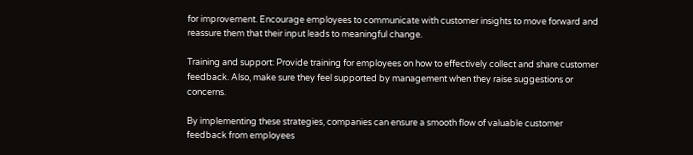for improvement. Encourage employees to communicate with customer insights to move forward and reassure them that their input leads to meaningful change.

Training and support: Provide training for employees on how to effectively collect and share customer feedback. Also, make sure they feel supported by management when they raise suggestions or concerns.

By implementing these strategies, companies can ensure a smooth flow of valuable customer feedback from employees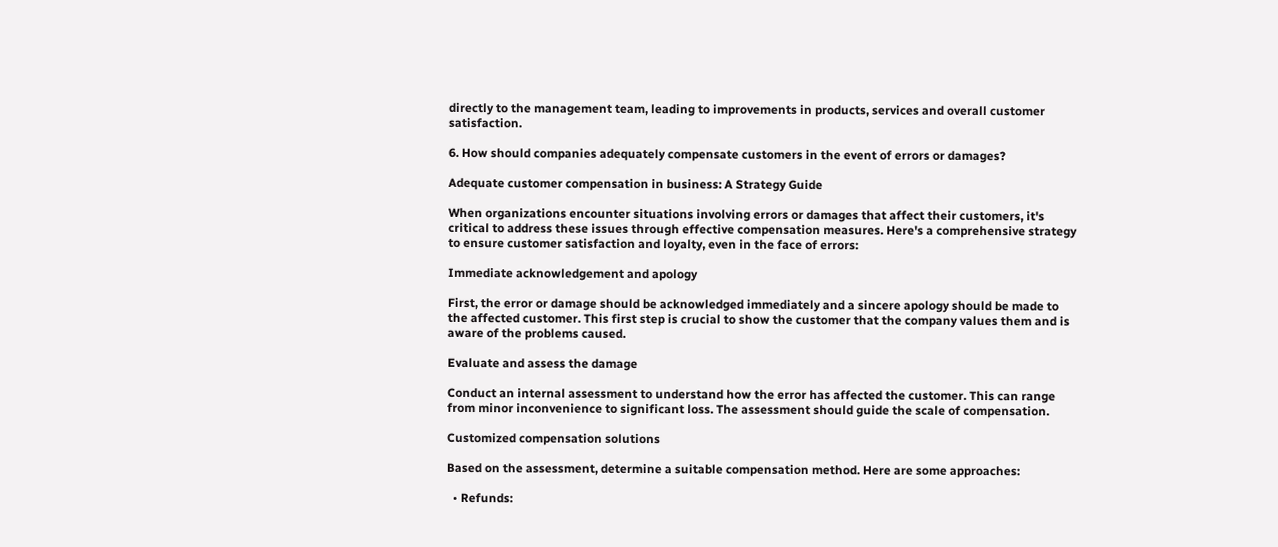directly to the management team, leading to improvements in products, services and overall customer satisfaction.

6. How should companies adequately compensate customers in the event of errors or damages?

Adequate customer compensation in business: A Strategy Guide

When organizations encounter situations involving errors or damages that affect their customers, it's critical to address these issues through effective compensation measures. Here's a comprehensive strategy to ensure customer satisfaction and loyalty, even in the face of errors:

Immediate acknowledgement and apology

First, the error or damage should be acknowledged immediately and a sincere apology should be made to the affected customer. This first step is crucial to show the customer that the company values them and is aware of the problems caused.

Evaluate and assess the damage

Conduct an internal assessment to understand how the error has affected the customer. This can range from minor inconvenience to significant loss. The assessment should guide the scale of compensation.

Customized compensation solutions

Based on the assessment, determine a suitable compensation method. Here are some approaches:

  • Refunds: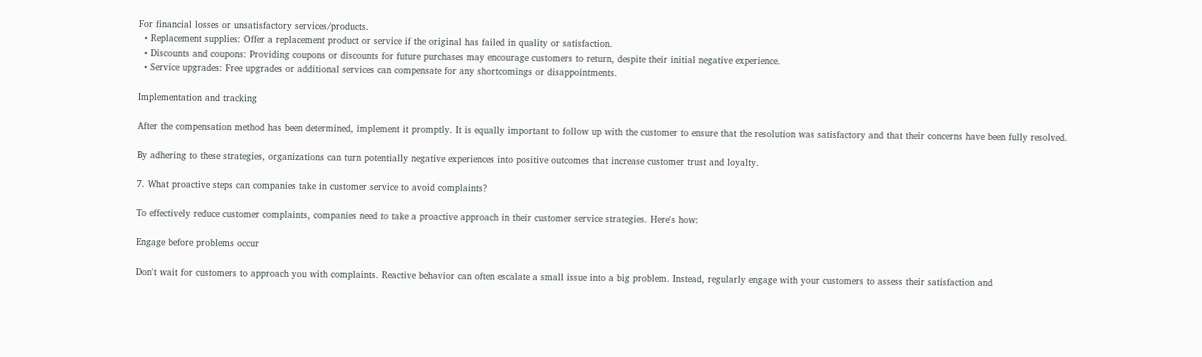For financial losses or unsatisfactory services/products.
  • Replacement supplies: Offer a replacement product or service if the original has failed in quality or satisfaction.
  • Discounts and coupons: Providing coupons or discounts for future purchases may encourage customers to return, despite their initial negative experience.
  • Service upgrades: Free upgrades or additional services can compensate for any shortcomings or disappointments.

Implementation and tracking

After the compensation method has been determined, implement it promptly. It is equally important to follow up with the customer to ensure that the resolution was satisfactory and that their concerns have been fully resolved.

By adhering to these strategies, organizations can turn potentially negative experiences into positive outcomes that increase customer trust and loyalty.

7. What proactive steps can companies take in customer service to avoid complaints?

To effectively reduce customer complaints, companies need to take a proactive approach in their customer service strategies. Here's how:

Engage before problems occur

Don't wait for customers to approach you with complaints. Reactive behavior can often escalate a small issue into a big problem. Instead, regularly engage with your customers to assess their satisfaction and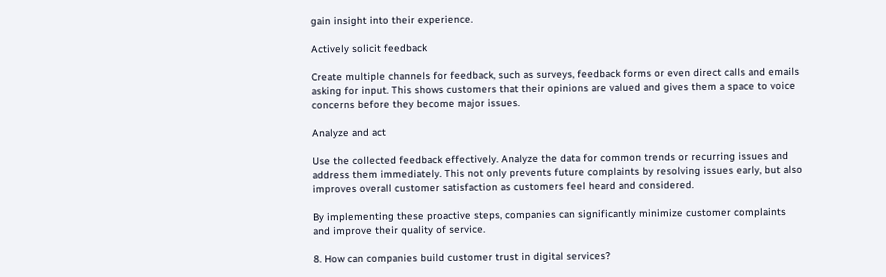gain insight into their experience.

Actively solicit feedback

Create multiple channels for feedback, such as surveys, feedback forms or even direct calls and emails asking for input. This shows customers that their opinions are valued and gives them a space to voice concerns before they become major issues.

Analyze and act

Use the collected feedback effectively. Analyze the data for common trends or recurring issues and address them immediately. This not only prevents future complaints by resolving issues early, but also improves overall customer satisfaction as customers feel heard and considered.

By implementing these proactive steps, companies can significantly minimize customer complaints and improve their quality of service.

8. How can companies build customer trust in digital services?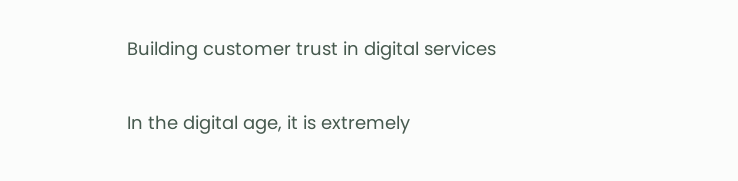Building customer trust in digital services

In the digital age, it is extremely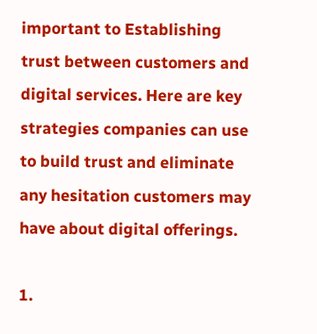important to Establishing trust between customers and digital services. Here are key strategies companies can use to build trust and eliminate any hesitation customers may have about digital offerings.

1.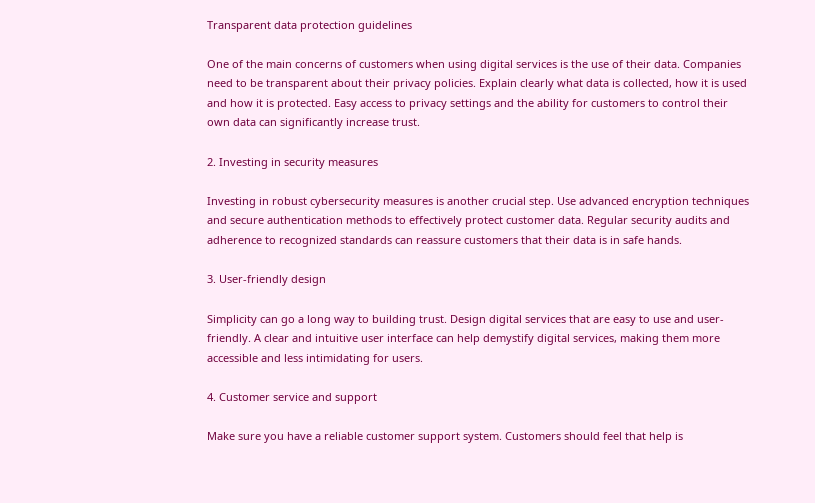Transparent data protection guidelines

One of the main concerns of customers when using digital services is the use of their data. Companies need to be transparent about their privacy policies. Explain clearly what data is collected, how it is used and how it is protected. Easy access to privacy settings and the ability for customers to control their own data can significantly increase trust.

2. Investing in security measures

Investing in robust cybersecurity measures is another crucial step. Use advanced encryption techniques and secure authentication methods to effectively protect customer data. Regular security audits and adherence to recognized standards can reassure customers that their data is in safe hands.

3. User-friendly design

Simplicity can go a long way to building trust. Design digital services that are easy to use and user-friendly. A clear and intuitive user interface can help demystify digital services, making them more accessible and less intimidating for users.

4. Customer service and support

Make sure you have a reliable customer support system. Customers should feel that help is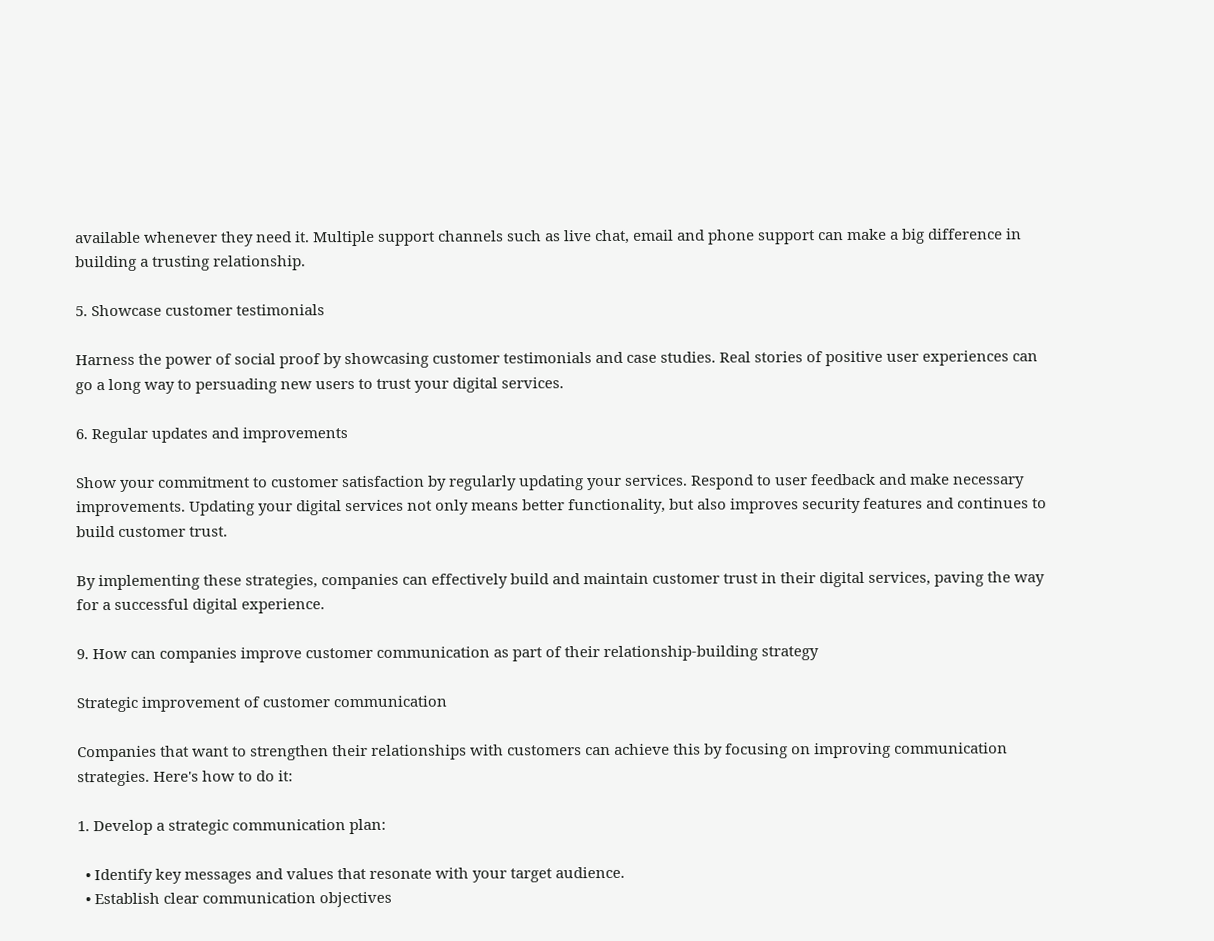available whenever they need it. Multiple support channels such as live chat, email and phone support can make a big difference in building a trusting relationship.

5. Showcase customer testimonials

Harness the power of social proof by showcasing customer testimonials and case studies. Real stories of positive user experiences can go a long way to persuading new users to trust your digital services.

6. Regular updates and improvements

Show your commitment to customer satisfaction by regularly updating your services. Respond to user feedback and make necessary improvements. Updating your digital services not only means better functionality, but also improves security features and continues to build customer trust.

By implementing these strategies, companies can effectively build and maintain customer trust in their digital services, paving the way for a successful digital experience.

9. How can companies improve customer communication as part of their relationship-building strategy

Strategic improvement of customer communication

Companies that want to strengthen their relationships with customers can achieve this by focusing on improving communication strategies. Here's how to do it:

1. Develop a strategic communication plan:

  • Identify key messages and values that resonate with your target audience.
  • Establish clear communication objectives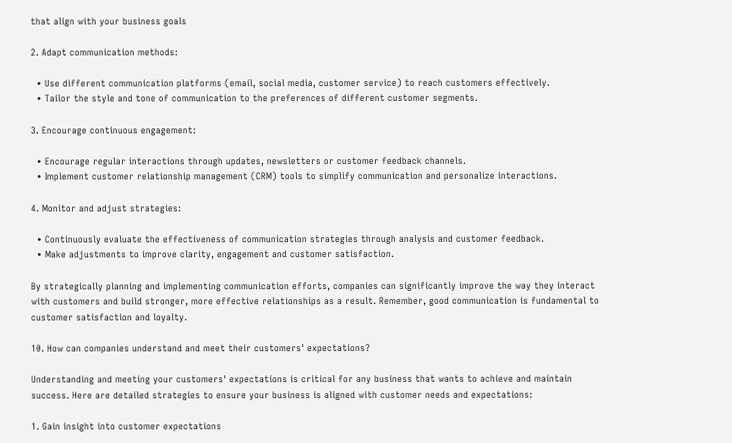that align with your business goals

2. Adapt communication methods:

  • Use different communication platforms (email, social media, customer service) to reach customers effectively.
  • Tailor the style and tone of communication to the preferences of different customer segments.

3. Encourage continuous engagement:

  • Encourage regular interactions through updates, newsletters or customer feedback channels.
  • Implement customer relationship management (CRM) tools to simplify communication and personalize interactions.

4. Monitor and adjust strategies:

  • Continuously evaluate the effectiveness of communication strategies through analysis and customer feedback.
  • Make adjustments to improve clarity, engagement and customer satisfaction.

By strategically planning and implementing communication efforts, companies can significantly improve the way they interact with customers and build stronger, more effective relationships as a result. Remember, good communication is fundamental to customer satisfaction and loyalty.

10. How can companies understand and meet their customers' expectations?

Understanding and meeting your customers' expectations is critical for any business that wants to achieve and maintain success. Here are detailed strategies to ensure your business is aligned with customer needs and expectations:

1. Gain insight into customer expectations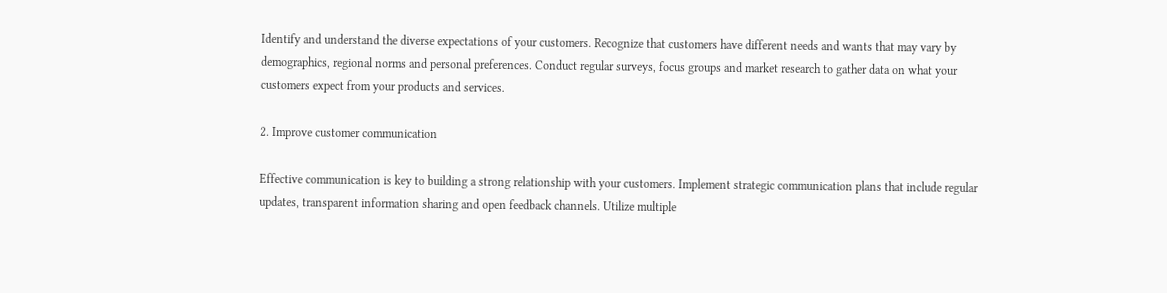Identify and understand the diverse expectations of your customers. Recognize that customers have different needs and wants that may vary by demographics, regional norms and personal preferences. Conduct regular surveys, focus groups and market research to gather data on what your customers expect from your products and services.

2. Improve customer communication

Effective communication is key to building a strong relationship with your customers. Implement strategic communication plans that include regular updates, transparent information sharing and open feedback channels. Utilize multiple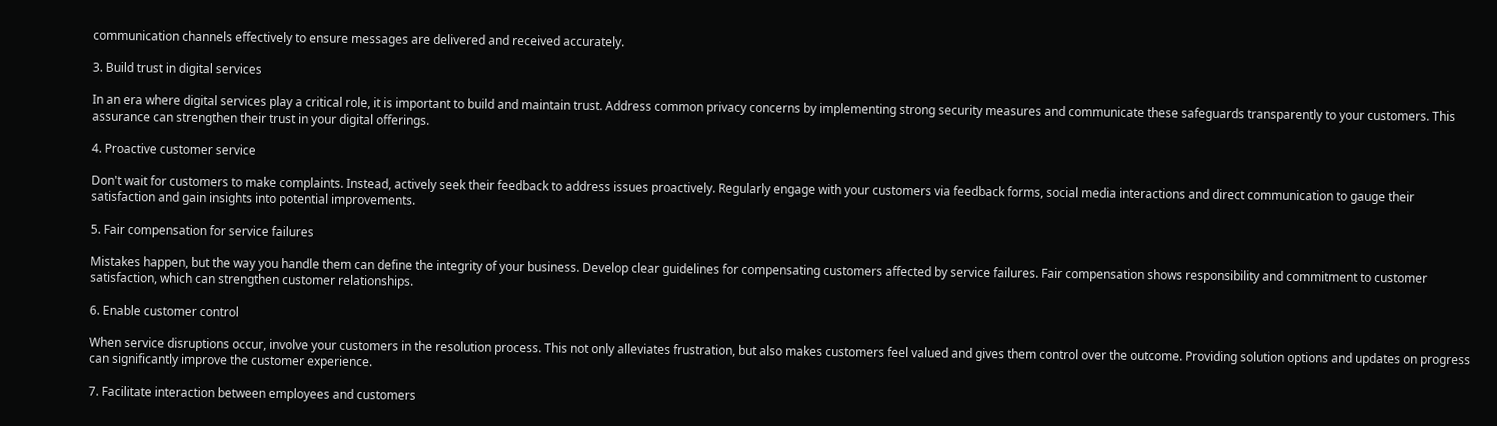communication channels effectively to ensure messages are delivered and received accurately.

3. Build trust in digital services

In an era where digital services play a critical role, it is important to build and maintain trust. Address common privacy concerns by implementing strong security measures and communicate these safeguards transparently to your customers. This assurance can strengthen their trust in your digital offerings.

4. Proactive customer service

Don't wait for customers to make complaints. Instead, actively seek their feedback to address issues proactively. Regularly engage with your customers via feedback forms, social media interactions and direct communication to gauge their satisfaction and gain insights into potential improvements.

5. Fair compensation for service failures

Mistakes happen, but the way you handle them can define the integrity of your business. Develop clear guidelines for compensating customers affected by service failures. Fair compensation shows responsibility and commitment to customer satisfaction, which can strengthen customer relationships.

6. Enable customer control

When service disruptions occur, involve your customers in the resolution process. This not only alleviates frustration, but also makes customers feel valued and gives them control over the outcome. Providing solution options and updates on progress can significantly improve the customer experience.

7. Facilitate interaction between employees and customers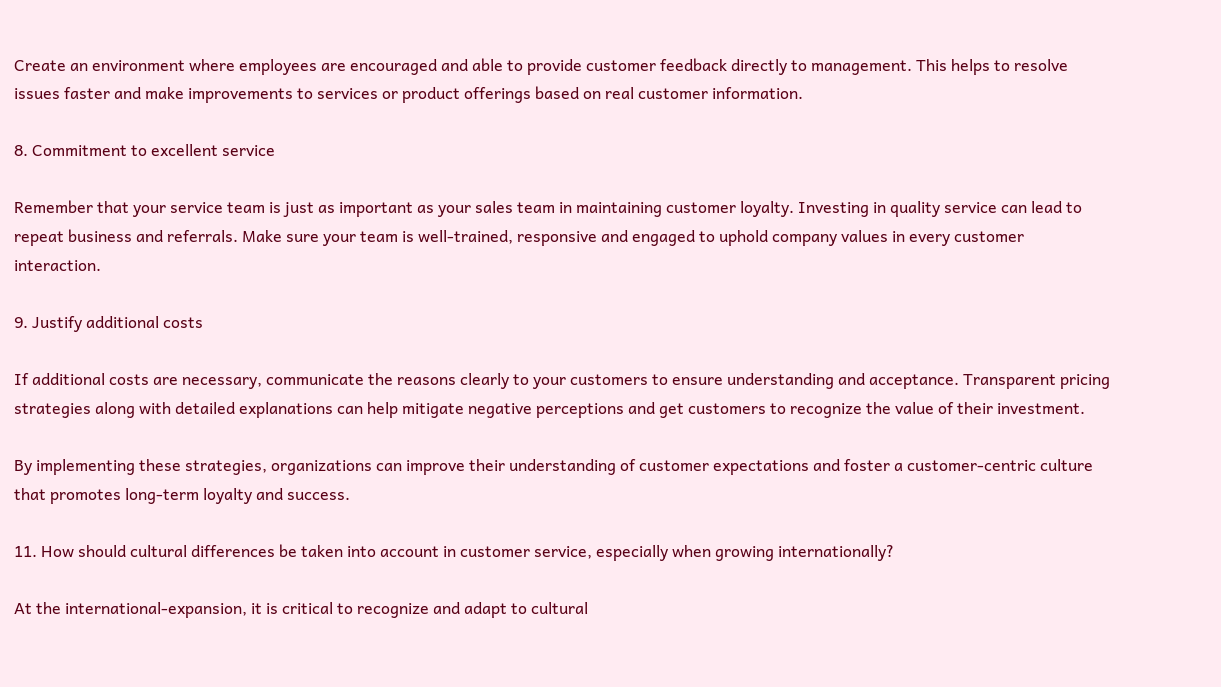Create an environment where employees are encouraged and able to provide customer feedback directly to management. This helps to resolve issues faster and make improvements to services or product offerings based on real customer information.

8. Commitment to excellent service

Remember that your service team is just as important as your sales team in maintaining customer loyalty. Investing in quality service can lead to repeat business and referrals. Make sure your team is well-trained, responsive and engaged to uphold company values in every customer interaction.

9. Justify additional costs

If additional costs are necessary, communicate the reasons clearly to your customers to ensure understanding and acceptance. Transparent pricing strategies along with detailed explanations can help mitigate negative perceptions and get customers to recognize the value of their investment.

By implementing these strategies, organizations can improve their understanding of customer expectations and foster a customer-centric culture that promotes long-term loyalty and success.

11. How should cultural differences be taken into account in customer service, especially when growing internationally?

At the international-expansion, it is critical to recognize and adapt to cultural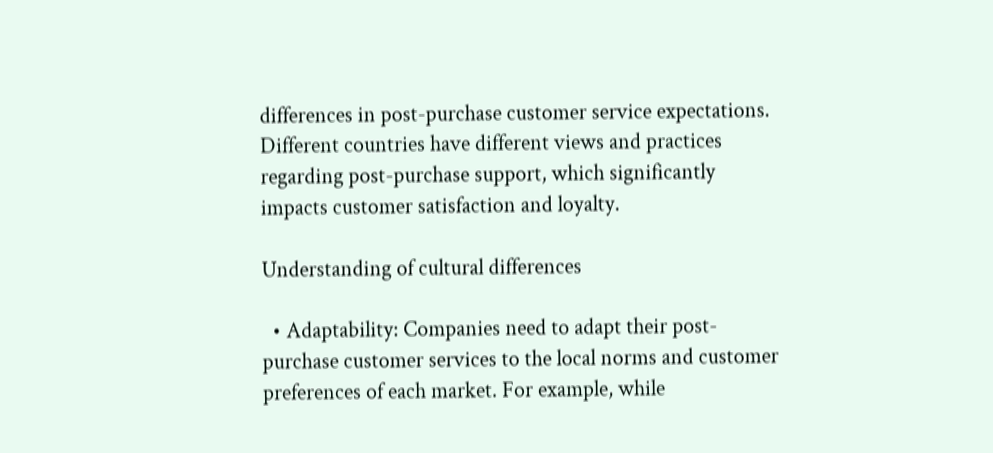differences in post-purchase customer service expectations. Different countries have different views and practices regarding post-purchase support, which significantly impacts customer satisfaction and loyalty.

Understanding of cultural differences

  • Adaptability: Companies need to adapt their post-purchase customer services to the local norms and customer preferences of each market. For example, while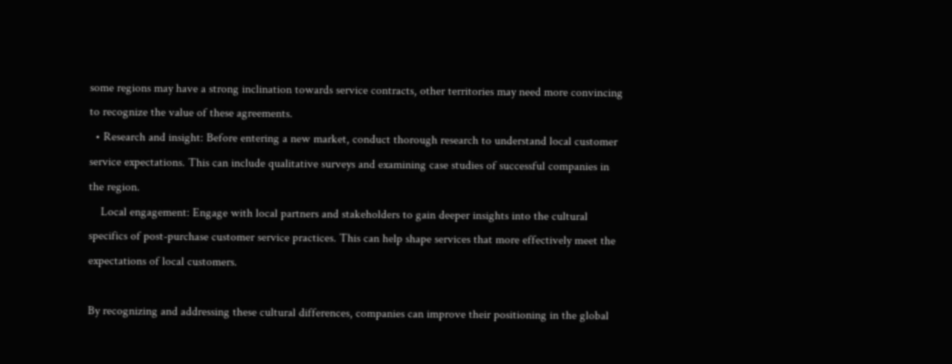some regions may have a strong inclination towards service contracts, other territories may need more convincing to recognize the value of these agreements.
  • Research and insight: Before entering a new market, conduct thorough research to understand local customer service expectations. This can include qualitative surveys and examining case studies of successful companies in the region.
    Local engagement: Engage with local partners and stakeholders to gain deeper insights into the cultural specifics of post-purchase customer service practices. This can help shape services that more effectively meet the expectations of local customers.

By recognizing and addressing these cultural differences, companies can improve their positioning in the global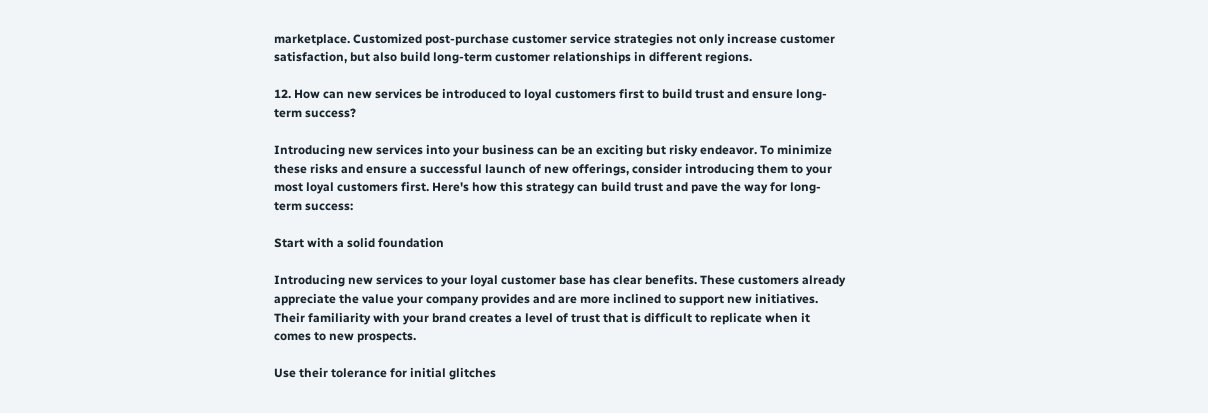marketplace. Customized post-purchase customer service strategies not only increase customer satisfaction, but also build long-term customer relationships in different regions.

12. How can new services be introduced to loyal customers first to build trust and ensure long-term success?

Introducing new services into your business can be an exciting but risky endeavor. To minimize these risks and ensure a successful launch of new offerings, consider introducing them to your most loyal customers first. Here's how this strategy can build trust and pave the way for long-term success:

Start with a solid foundation

Introducing new services to your loyal customer base has clear benefits. These customers already appreciate the value your company provides and are more inclined to support new initiatives. Their familiarity with your brand creates a level of trust that is difficult to replicate when it comes to new prospects.

Use their tolerance for initial glitches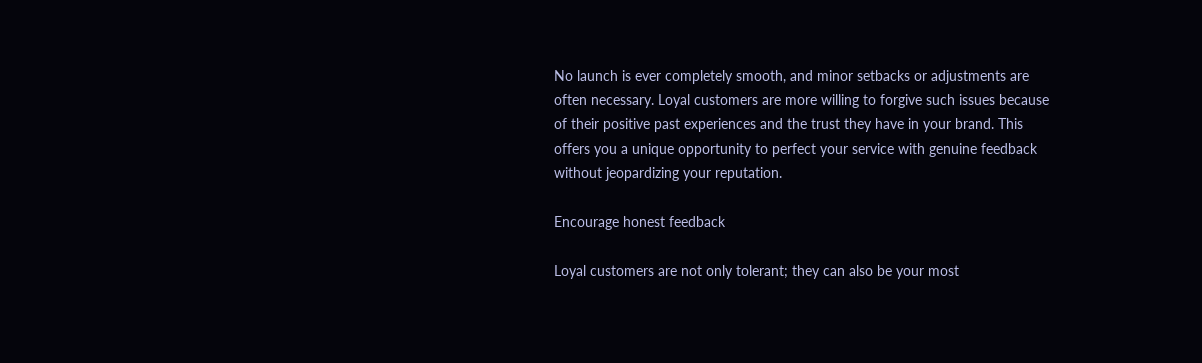No launch is ever completely smooth, and minor setbacks or adjustments are often necessary. Loyal customers are more willing to forgive such issues because of their positive past experiences and the trust they have in your brand. This offers you a unique opportunity to perfect your service with genuine feedback without jeopardizing your reputation.

Encourage honest feedback

Loyal customers are not only tolerant; they can also be your most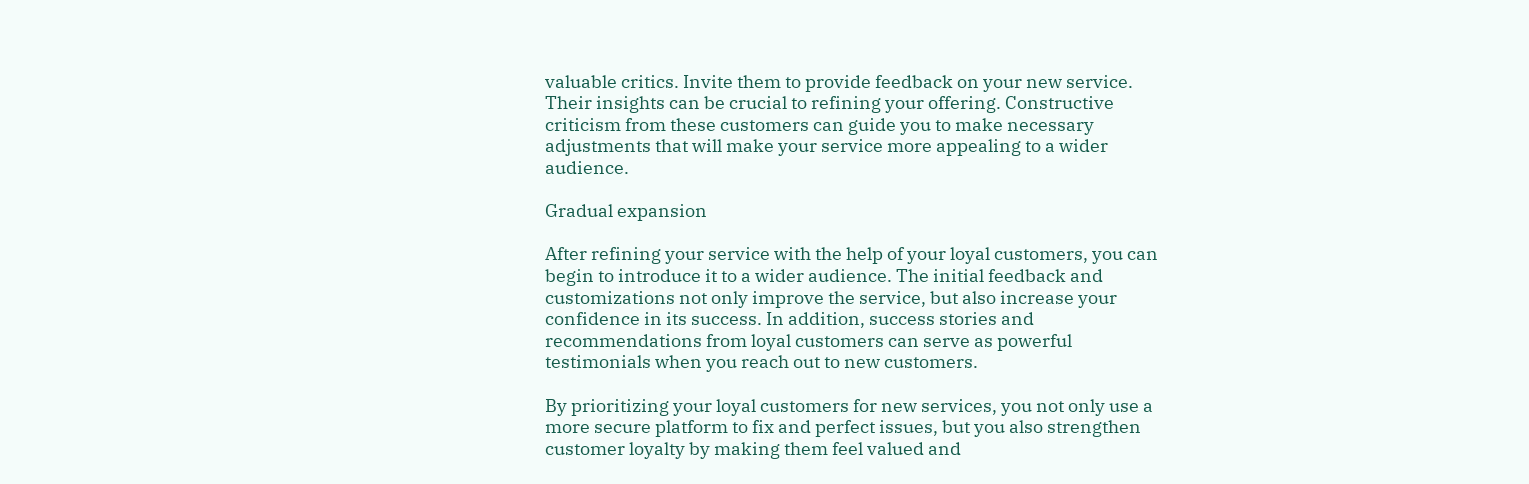valuable critics. Invite them to provide feedback on your new service. Their insights can be crucial to refining your offering. Constructive criticism from these customers can guide you to make necessary adjustments that will make your service more appealing to a wider audience.

Gradual expansion

After refining your service with the help of your loyal customers, you can begin to introduce it to a wider audience. The initial feedback and customizations not only improve the service, but also increase your confidence in its success. In addition, success stories and recommendations from loyal customers can serve as powerful testimonials when you reach out to new customers.

By prioritizing your loyal customers for new services, you not only use a more secure platform to fix and perfect issues, but you also strengthen customer loyalty by making them feel valued and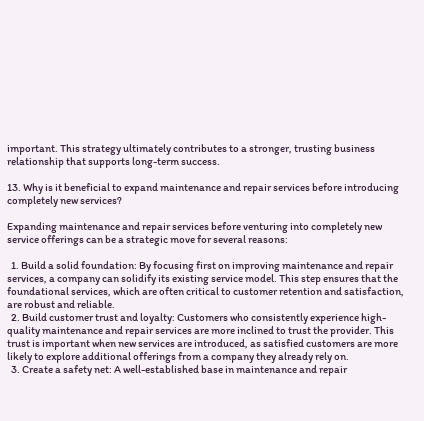important. This strategy ultimately contributes to a stronger, trusting business relationship that supports long-term success.

13. Why is it beneficial to expand maintenance and repair services before introducing completely new services?

Expanding maintenance and repair services before venturing into completely new service offerings can be a strategic move for several reasons:

  1. Build a solid foundation: By focusing first on improving maintenance and repair services, a company can solidify its existing service model. This step ensures that the foundational services, which are often critical to customer retention and satisfaction, are robust and reliable.
  2. Build customer trust and loyalty: Customers who consistently experience high-quality maintenance and repair services are more inclined to trust the provider. This trust is important when new services are introduced, as satisfied customers are more likely to explore additional offerings from a company they already rely on.
  3. Create a safety net: A well-established base in maintenance and repair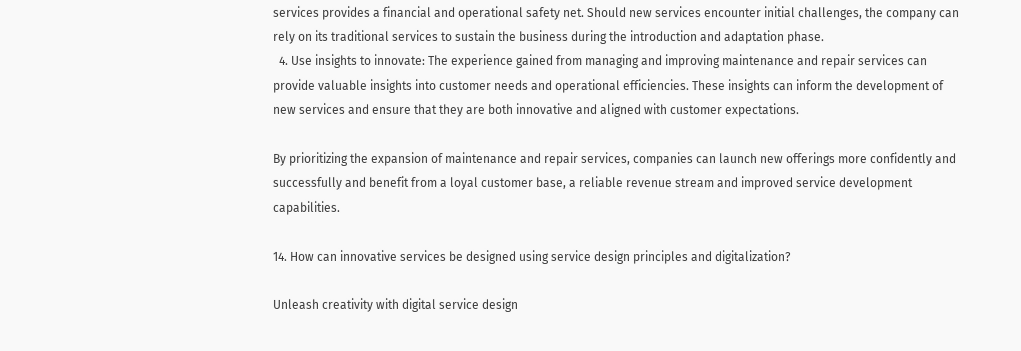services provides a financial and operational safety net. Should new services encounter initial challenges, the company can rely on its traditional services to sustain the business during the introduction and adaptation phase.
  4. Use insights to innovate: The experience gained from managing and improving maintenance and repair services can provide valuable insights into customer needs and operational efficiencies. These insights can inform the development of new services and ensure that they are both innovative and aligned with customer expectations.

By prioritizing the expansion of maintenance and repair services, companies can launch new offerings more confidently and successfully and benefit from a loyal customer base, a reliable revenue stream and improved service development capabilities.

14. How can innovative services be designed using service design principles and digitalization?

Unleash creativity with digital service design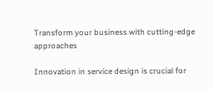Transform your business with cutting-edge approaches

Innovation in service design is crucial for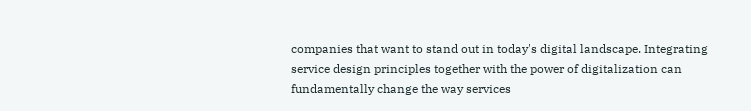companies that want to stand out in today's digital landscape. Integrating service design principles together with the power of digitalization can fundamentally change the way services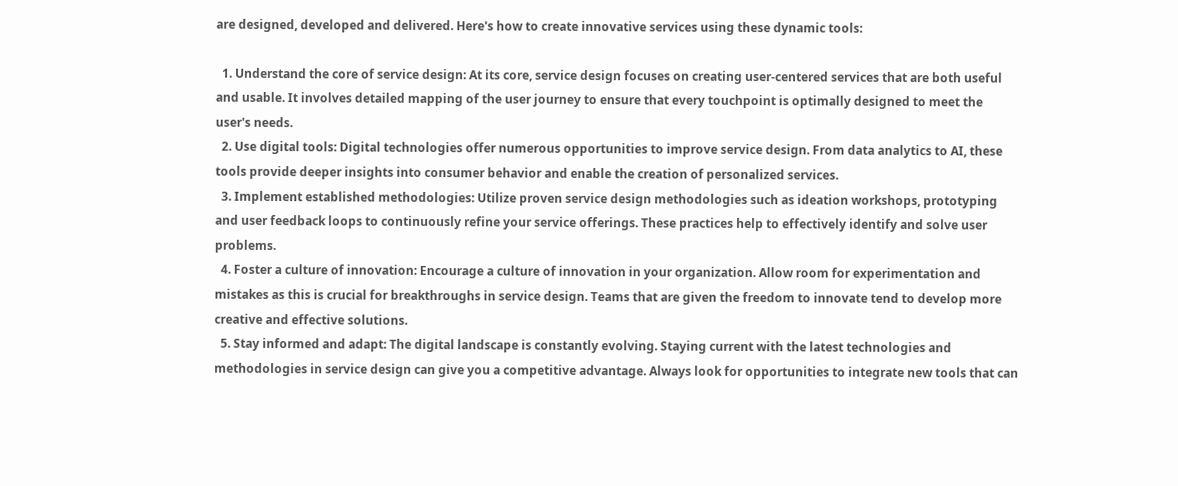are designed, developed and delivered. Here's how to create innovative services using these dynamic tools:

  1. Understand the core of service design: At its core, service design focuses on creating user-centered services that are both useful and usable. It involves detailed mapping of the user journey to ensure that every touchpoint is optimally designed to meet the user's needs.
  2. Use digital tools: Digital technologies offer numerous opportunities to improve service design. From data analytics to AI, these tools provide deeper insights into consumer behavior and enable the creation of personalized services.
  3. Implement established methodologies: Utilize proven service design methodologies such as ideation workshops, prototyping and user feedback loops to continuously refine your service offerings. These practices help to effectively identify and solve user problems.
  4. Foster a culture of innovation: Encourage a culture of innovation in your organization. Allow room for experimentation and mistakes as this is crucial for breakthroughs in service design. Teams that are given the freedom to innovate tend to develop more creative and effective solutions.
  5. Stay informed and adapt: The digital landscape is constantly evolving. Staying current with the latest technologies and methodologies in service design can give you a competitive advantage. Always look for opportunities to integrate new tools that can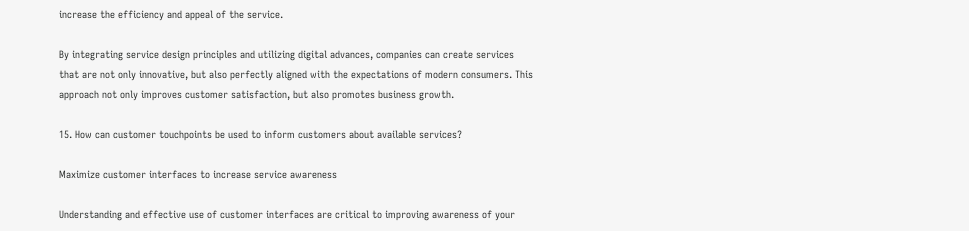increase the efficiency and appeal of the service.

By integrating service design principles and utilizing digital advances, companies can create services that are not only innovative, but also perfectly aligned with the expectations of modern consumers. This approach not only improves customer satisfaction, but also promotes business growth.

15. How can customer touchpoints be used to inform customers about available services?

Maximize customer interfaces to increase service awareness

Understanding and effective use of customer interfaces are critical to improving awareness of your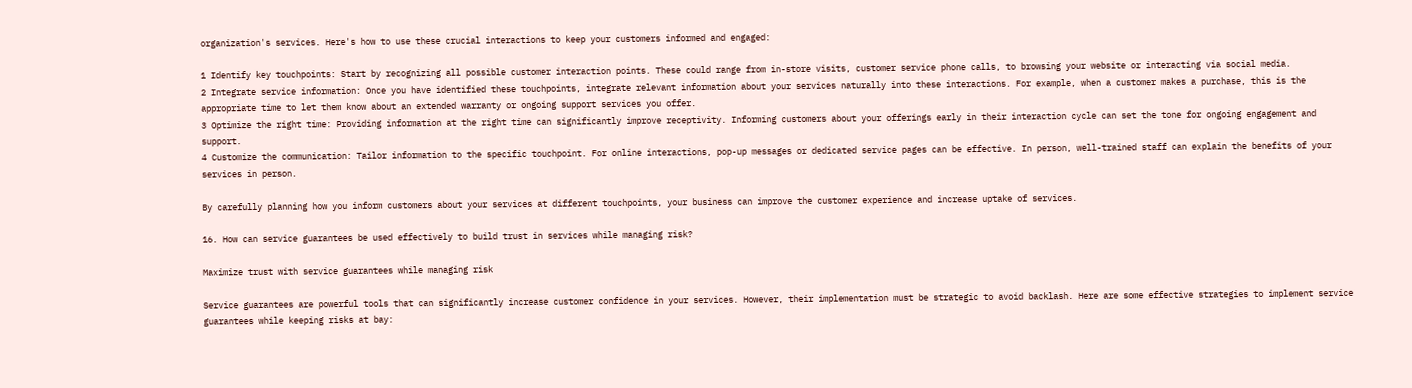organization's services. Here's how to use these crucial interactions to keep your customers informed and engaged:

1 Identify key touchpoints: Start by recognizing all possible customer interaction points. These could range from in-store visits, customer service phone calls, to browsing your website or interacting via social media.
2 Integrate service information: Once you have identified these touchpoints, integrate relevant information about your services naturally into these interactions. For example, when a customer makes a purchase, this is the appropriate time to let them know about an extended warranty or ongoing support services you offer.
3 Optimize the right time: Providing information at the right time can significantly improve receptivity. Informing customers about your offerings early in their interaction cycle can set the tone for ongoing engagement and support.
4 Customize the communication: Tailor information to the specific touchpoint. For online interactions, pop-up messages or dedicated service pages can be effective. In person, well-trained staff can explain the benefits of your services in person.

By carefully planning how you inform customers about your services at different touchpoints, your business can improve the customer experience and increase uptake of services.

16. How can service guarantees be used effectively to build trust in services while managing risk?

Maximize trust with service guarantees while managing risk

Service guarantees are powerful tools that can significantly increase customer confidence in your services. However, their implementation must be strategic to avoid backlash. Here are some effective strategies to implement service guarantees while keeping risks at bay: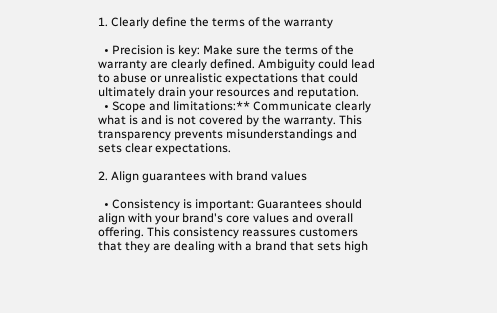1. Clearly define the terms of the warranty

  • Precision is key: Make sure the terms of the warranty are clearly defined. Ambiguity could lead to abuse or unrealistic expectations that could ultimately drain your resources and reputation.
  • Scope and limitations:** Communicate clearly what is and is not covered by the warranty. This transparency prevents misunderstandings and sets clear expectations.

2. Align guarantees with brand values

  • Consistency is important: Guarantees should align with your brand's core values and overall offering. This consistency reassures customers that they are dealing with a brand that sets high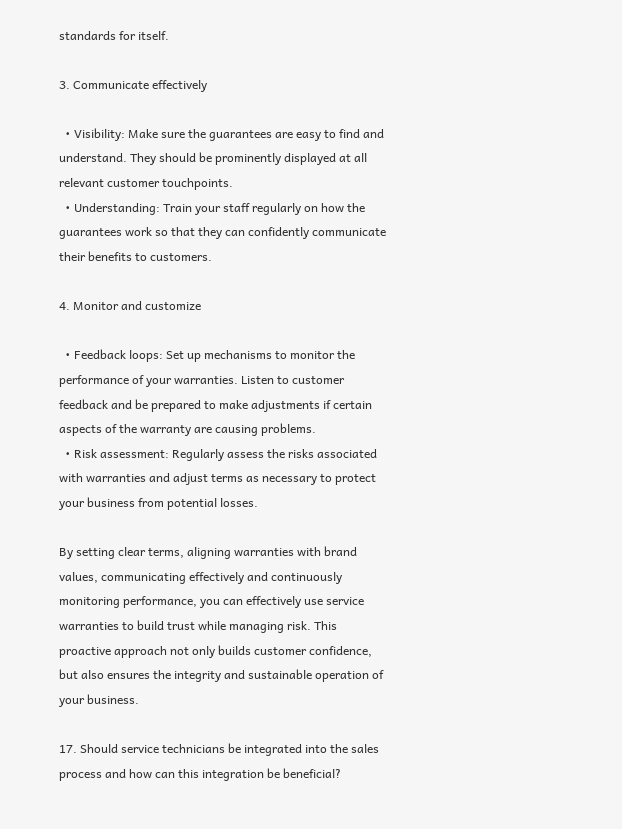standards for itself.

3. Communicate effectively

  • Visibility: Make sure the guarantees are easy to find and understand. They should be prominently displayed at all relevant customer touchpoints.
  • Understanding: Train your staff regularly on how the guarantees work so that they can confidently communicate their benefits to customers.

4. Monitor and customize

  • Feedback loops: Set up mechanisms to monitor the performance of your warranties. Listen to customer feedback and be prepared to make adjustments if certain aspects of the warranty are causing problems.
  • Risk assessment: Regularly assess the risks associated with warranties and adjust terms as necessary to protect your business from potential losses.

By setting clear terms, aligning warranties with brand values, communicating effectively and continuously monitoring performance, you can effectively use service warranties to build trust while managing risk. This proactive approach not only builds customer confidence, but also ensures the integrity and sustainable operation of your business.

17. Should service technicians be integrated into the sales process and how can this integration be beneficial?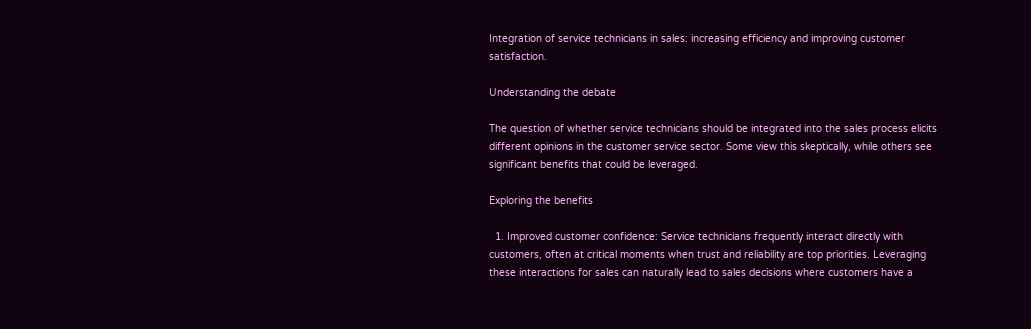Integration of service technicians in sales: increasing efficiency and improving customer satisfaction.

Understanding the debate

The question of whether service technicians should be integrated into the sales process elicits different opinions in the customer service sector. Some view this skeptically, while others see significant benefits that could be leveraged.

Exploring the benefits

  1. Improved customer confidence: Service technicians frequently interact directly with customers, often at critical moments when trust and reliability are top priorities. Leveraging these interactions for sales can naturally lead to sales decisions where customers have a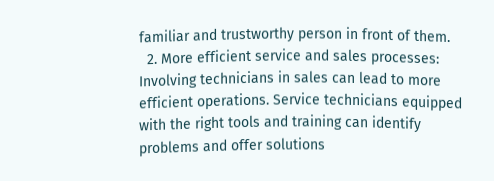familiar and trustworthy person in front of them.
  2. More efficient service and sales processes: Involving technicians in sales can lead to more efficient operations. Service technicians equipped with the right tools and training can identify problems and offer solutions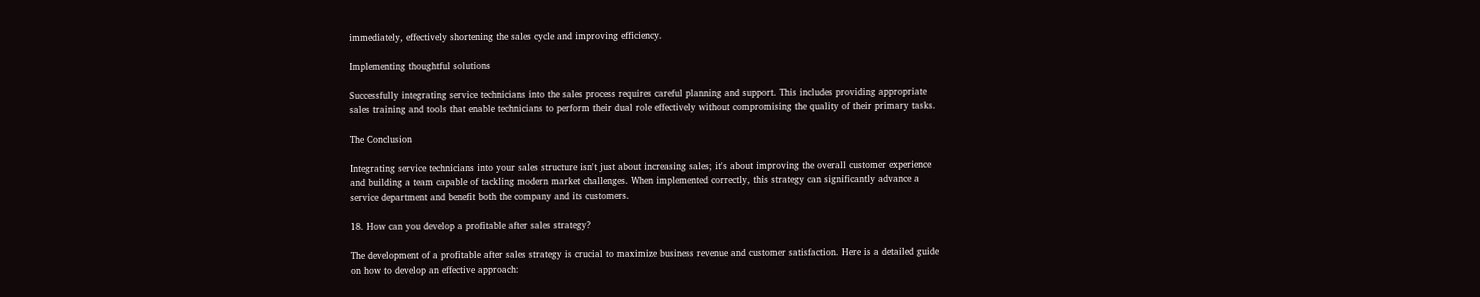immediately, effectively shortening the sales cycle and improving efficiency.

Implementing thoughtful solutions

Successfully integrating service technicians into the sales process requires careful planning and support. This includes providing appropriate sales training and tools that enable technicians to perform their dual role effectively without compromising the quality of their primary tasks.

The Conclusion

Integrating service technicians into your sales structure isn't just about increasing sales; it's about improving the overall customer experience and building a team capable of tackling modern market challenges. When implemented correctly, this strategy can significantly advance a service department and benefit both the company and its customers.

18. How can you develop a profitable after sales strategy?

The development of a profitable after sales strategy is crucial to maximize business revenue and customer satisfaction. Here is a detailed guide on how to develop an effective approach: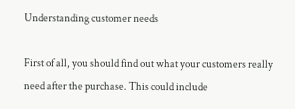Understanding customer needs

First of all, you should find out what your customers really need after the purchase. This could include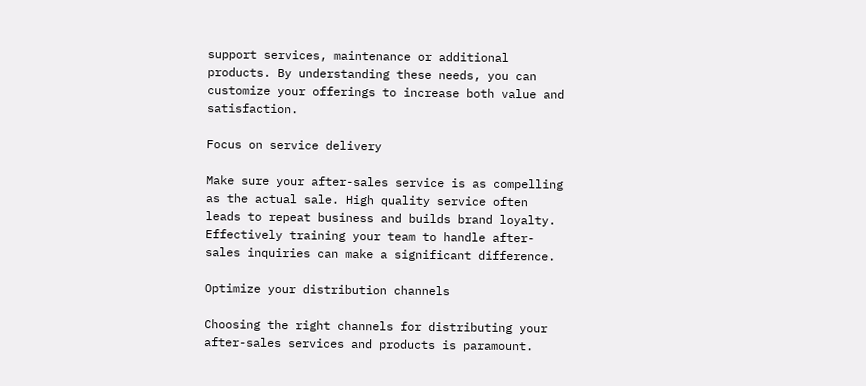support services, maintenance or additional products. By understanding these needs, you can customize your offerings to increase both value and satisfaction.

Focus on service delivery

Make sure your after-sales service is as compelling as the actual sale. High quality service often leads to repeat business and builds brand loyalty. Effectively training your team to handle after-sales inquiries can make a significant difference.

Optimize your distribution channels

Choosing the right channels for distributing your after-sales services and products is paramount.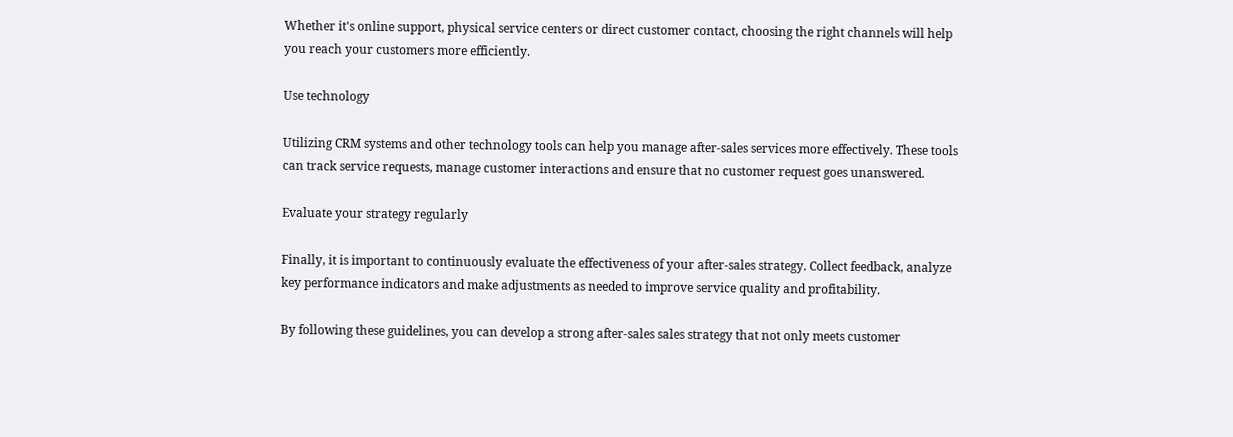Whether it's online support, physical service centers or direct customer contact, choosing the right channels will help you reach your customers more efficiently.

Use technology

Utilizing CRM systems and other technology tools can help you manage after-sales services more effectively. These tools can track service requests, manage customer interactions and ensure that no customer request goes unanswered.

Evaluate your strategy regularly

Finally, it is important to continuously evaluate the effectiveness of your after-sales strategy. Collect feedback, analyze key performance indicators and make adjustments as needed to improve service quality and profitability.

By following these guidelines, you can develop a strong after-sales sales strategy that not only meets customer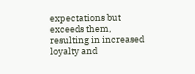expectations but exceeds them, resulting in increased loyalty and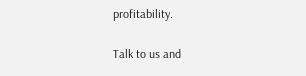profitability.

Talk to us and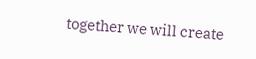together we will create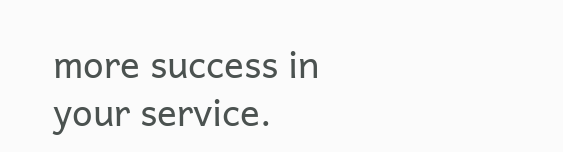more success in your service.